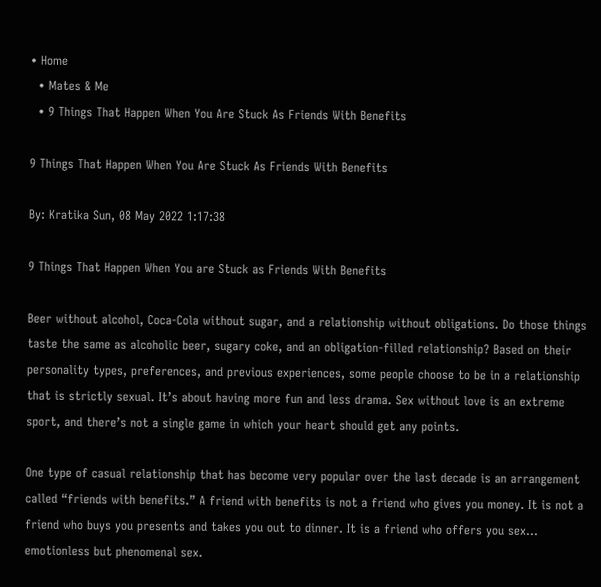• Home
  • Mates & Me
  • 9 Things That Happen When You Are Stuck As Friends With Benefits

9 Things That Happen When You Are Stuck As Friends With Benefits

By: Kratika Sun, 08 May 2022 1:17:38

9 Things That Happen When You are Stuck as Friends With Benefits

Beer without alcohol, Coca-Cola without sugar, and a relationship without obligations. Do those things taste the same as alcoholic beer, sugary coke, and an obligation-filled relationship? Based on their personality types, preferences, and previous experiences, some people choose to be in a relationship that is strictly sexual. It’s about having more fun and less drama. Sex without love is an extreme sport, and there’s not a single game in which your heart should get any points.

One type of casual relationship that has become very popular over the last decade is an arrangement called “friends with benefits.” A friend with benefits is not a friend who gives you money. It is not a friend who buys you presents and takes you out to dinner. It is a friend who offers you sex… emotionless but phenomenal sex.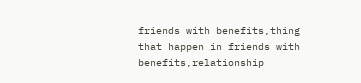friends with benefits,thing that happen in friends with benefits,relationship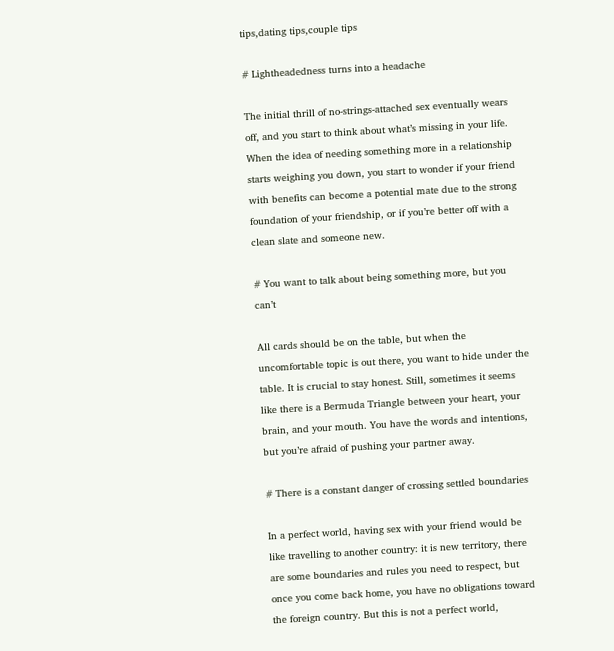tips,dating tips,couple tips

# Lightheadedness turns into a headache

The initial thrill of no-strings-attached sex eventually wears off, and you start to think about what’s missing in your life. When the idea of needing something more in a relationship starts weighing you down, you start to wonder if your friend with benefits can become a potential mate due to the strong foundation of your friendship, or if you’re better off with a clean slate and someone new.

# You want to talk about being something more, but you can’t

All cards should be on the table, but when the uncomfortable topic is out there, you want to hide under the table. It is crucial to stay honest. Still, sometimes it seems like there is a Bermuda Triangle between your heart, your brain, and your mouth. You have the words and intentions, but you’re afraid of pushing your partner away.

# There is a constant danger of crossing settled boundaries

In a perfect world, having sex with your friend would be like travelling to another country: it is new territory, there are some boundaries and rules you need to respect, but once you come back home, you have no obligations toward the foreign country. But this is not a perfect world,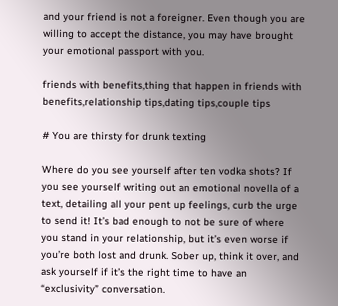and your friend is not a foreigner. Even though you are willing to accept the distance, you may have brought your emotional passport with you.

friends with benefits,thing that happen in friends with benefits,relationship tips,dating tips,couple tips

# You are thirsty for drunk texting

Where do you see yourself after ten vodka shots? If you see yourself writing out an emotional novella of a text, detailing all your pent up feelings, curb the urge to send it! It’s bad enough to not be sure of where you stand in your relationship, but it’s even worse if you’re both lost and drunk. Sober up, think it over, and ask yourself if it’s the right time to have an “exclusivity” conversation.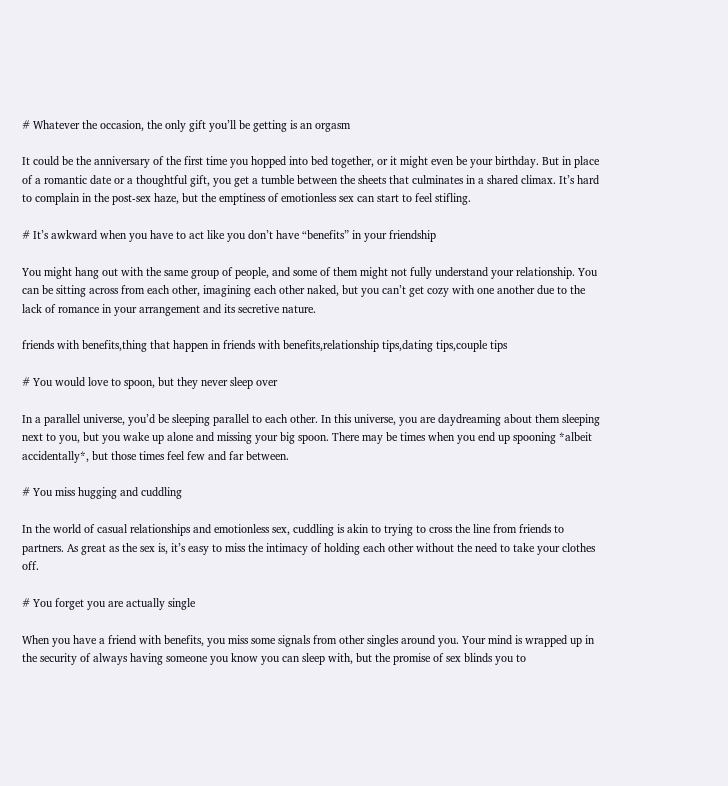# Whatever the occasion, the only gift you’ll be getting is an orgasm

It could be the anniversary of the first time you hopped into bed together, or it might even be your birthday. But in place of a romantic date or a thoughtful gift, you get a tumble between the sheets that culminates in a shared climax. It’s hard to complain in the post-sex haze, but the emptiness of emotionless sex can start to feel stifling.

# It’s awkward when you have to act like you don’t have “benefits” in your friendship

You might hang out with the same group of people, and some of them might not fully understand your relationship. You can be sitting across from each other, imagining each other naked, but you can’t get cozy with one another due to the lack of romance in your arrangement and its secretive nature.

friends with benefits,thing that happen in friends with benefits,relationship tips,dating tips,couple tips

# You would love to spoon, but they never sleep over

In a parallel universe, you’d be sleeping parallel to each other. In this universe, you are daydreaming about them sleeping next to you, but you wake up alone and missing your big spoon. There may be times when you end up spooning *albeit accidentally*, but those times feel few and far between.

# You miss hugging and cuddling

In the world of casual relationships and emotionless sex, cuddling is akin to trying to cross the line from friends to partners. As great as the sex is, it’s easy to miss the intimacy of holding each other without the need to take your clothes off.

# You forget you are actually single

When you have a friend with benefits, you miss some signals from other singles around you. Your mind is wrapped up in the security of always having someone you know you can sleep with, but the promise of sex blinds you to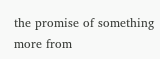the promise of something more from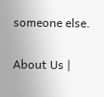someone else.

About Us |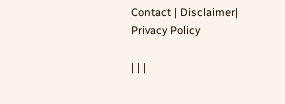Contact | Disclaimer| Privacy Policy

| | |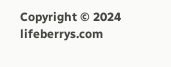Copyright © 2024 lifeberrys.com